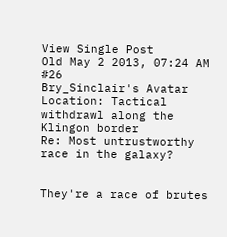View Single Post
Old May 2 2013, 07:24 AM   #26
Bry_Sinclair's Avatar
Location: Tactical withdrawl along the Klingon border
Re: Most untrustworthy race in the galaxy?


They're a race of brutes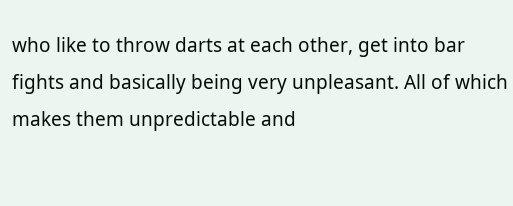who like to throw darts at each other, get into bar fights and basically being very unpleasant. All of which makes them unpredictable and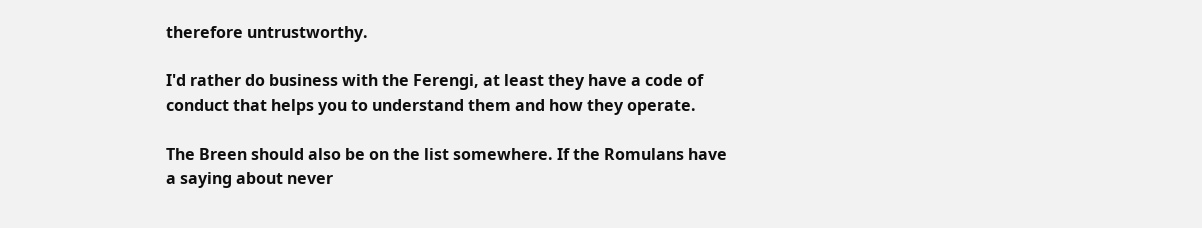therefore untrustworthy.

I'd rather do business with the Ferengi, at least they have a code of conduct that helps you to understand them and how they operate.

The Breen should also be on the list somewhere. If the Romulans have a saying about never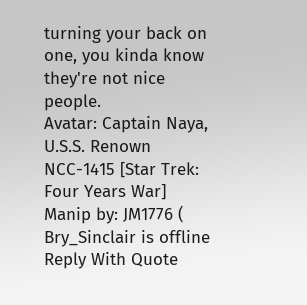turning your back on one, you kinda know they're not nice people.
Avatar: Captain Naya, U.S.S. Renown NCC-1415 [Star Trek: Four Years War]
Manip by: JM1776 (
Bry_Sinclair is offline   Reply With Quote